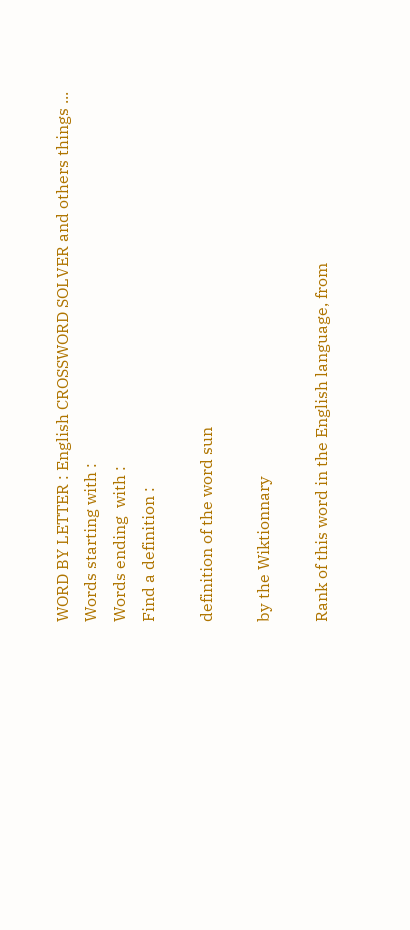WORD BY LETTER : English CROSSWORD SOLVER and others things ...
Words starting with :
Words ending  with :
Find a definition :

definition of the word sun

by the Wiktionnary

Rank of this word in the English language, from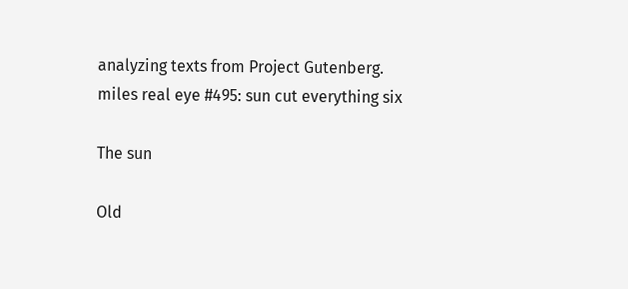analyzing texts from Project Gutenberg.
miles real eye #495: sun cut everything six

The sun

Old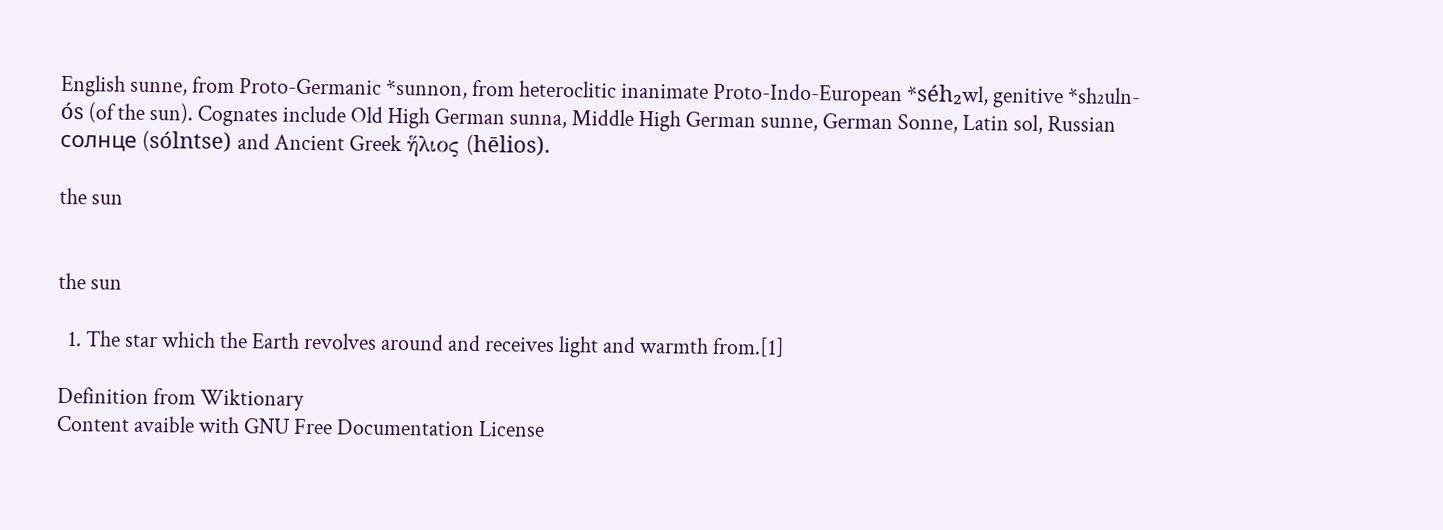English sunne, from Proto-Germanic *sunnon, from heteroclitic inanimate Proto-Indo-European *séh₂wl, genitive *sh₂uln-ós (of the sun). Cognates include Old High German sunna, Middle High German sunne, German Sonne, Latin sol, Russian солнце (sólntse) and Ancient Greek ἥλιος (hēlios).

the sun


the sun

  1. The star which the Earth revolves around and receives light and warmth from.[1]

Definition from Wiktionary
Content avaible with GNU Free Documentation License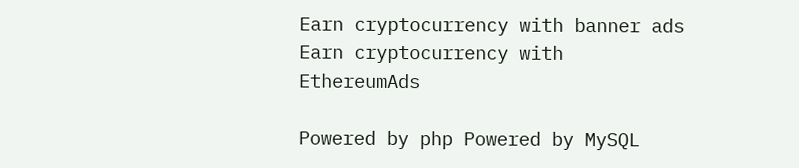Earn cryptocurrency with banner ads Earn cryptocurrency with EthereumAds

Powered by php Powered by MySQL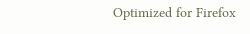Optimized for Firefox